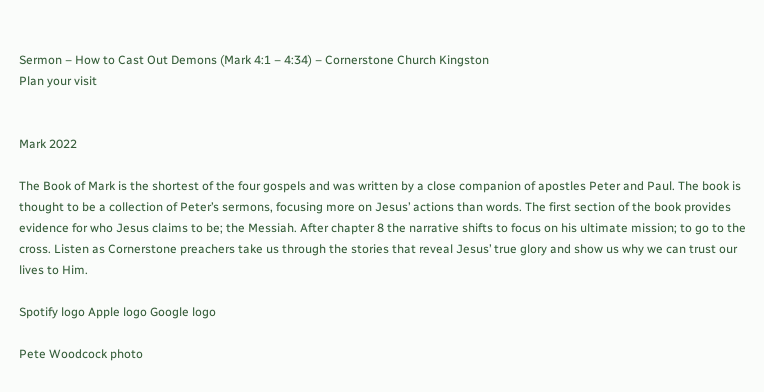Sermon – How to Cast Out Demons (Mark 4:1 – 4:34) – Cornerstone Church Kingston
Plan your visit


Mark 2022

The Book of Mark is the shortest of the four gospels and was written by a close companion of apostles Peter and Paul. The book is thought to be a collection of Peter’s sermons, focusing more on Jesus’ actions than words. The first section of the book provides evidence for who Jesus claims to be; the Messiah. After chapter 8 the narrative shifts to focus on his ultimate mission; to go to the cross. Listen as Cornerstone preachers take us through the stories that reveal Jesus’ true glory and show us why we can trust our lives to Him.

Spotify logo Apple logo Google logo

Pete Woodcock photo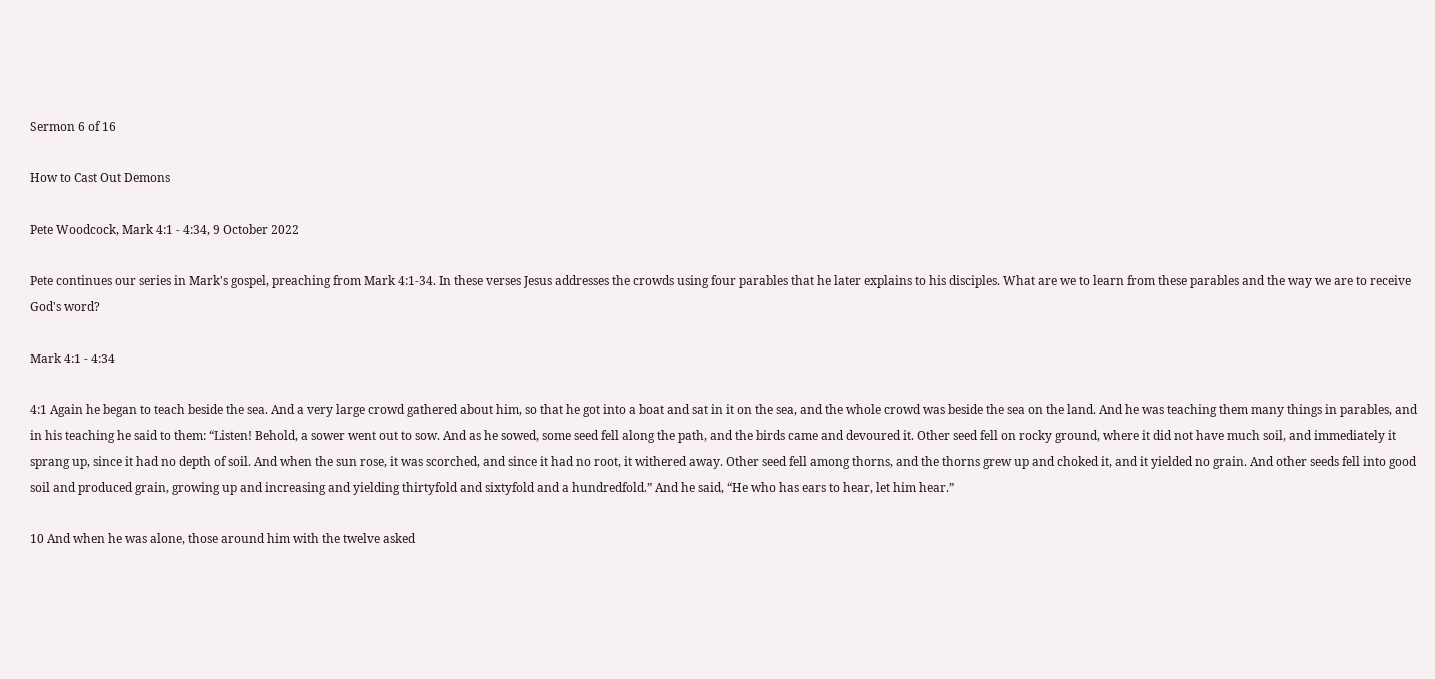Sermon 6 of 16

How to Cast Out Demons

Pete Woodcock, Mark 4:1 - 4:34, 9 October 2022

Pete continues our series in Mark's gospel, preaching from Mark 4:1-34. In these verses Jesus addresses the crowds using four parables that he later explains to his disciples. What are we to learn from these parables and the way we are to receive God's word?

Mark 4:1 - 4:34

4:1 Again he began to teach beside the sea. And a very large crowd gathered about him, so that he got into a boat and sat in it on the sea, and the whole crowd was beside the sea on the land. And he was teaching them many things in parables, and in his teaching he said to them: “Listen! Behold, a sower went out to sow. And as he sowed, some seed fell along the path, and the birds came and devoured it. Other seed fell on rocky ground, where it did not have much soil, and immediately it sprang up, since it had no depth of soil. And when the sun rose, it was scorched, and since it had no root, it withered away. Other seed fell among thorns, and the thorns grew up and choked it, and it yielded no grain. And other seeds fell into good soil and produced grain, growing up and increasing and yielding thirtyfold and sixtyfold and a hundredfold.” And he said, “He who has ears to hear, let him hear.”

10 And when he was alone, those around him with the twelve asked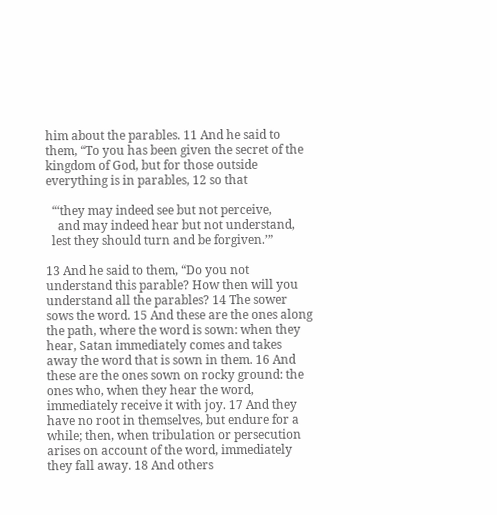him about the parables. 11 And he said to them, “To you has been given the secret of the kingdom of God, but for those outside everything is in parables, 12 so that

  “‘they may indeed see but not perceive,
    and may indeed hear but not understand,
  lest they should turn and be forgiven.’”

13 And he said to them, “Do you not understand this parable? How then will you understand all the parables? 14 The sower sows the word. 15 And these are the ones along the path, where the word is sown: when they hear, Satan immediately comes and takes away the word that is sown in them. 16 And these are the ones sown on rocky ground: the ones who, when they hear the word, immediately receive it with joy. 17 And they have no root in themselves, but endure for a while; then, when tribulation or persecution arises on account of the word, immediately they fall away. 18 And others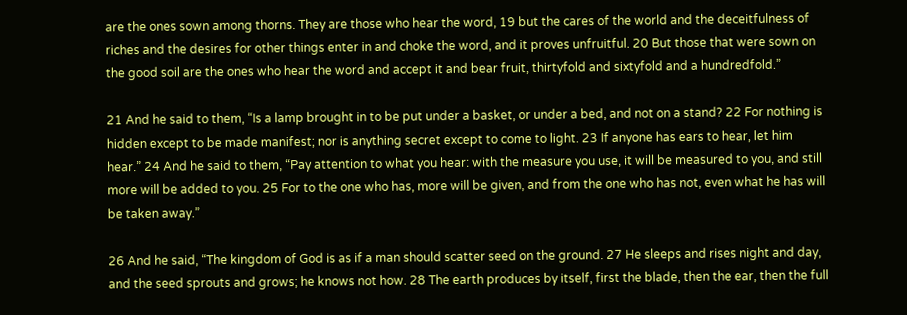are the ones sown among thorns. They are those who hear the word, 19 but the cares of the world and the deceitfulness of riches and the desires for other things enter in and choke the word, and it proves unfruitful. 20 But those that were sown on the good soil are the ones who hear the word and accept it and bear fruit, thirtyfold and sixtyfold and a hundredfold.”

21 And he said to them, “Is a lamp brought in to be put under a basket, or under a bed, and not on a stand? 22 For nothing is hidden except to be made manifest; nor is anything secret except to come to light. 23 If anyone has ears to hear, let him hear.” 24 And he said to them, “Pay attention to what you hear: with the measure you use, it will be measured to you, and still more will be added to you. 25 For to the one who has, more will be given, and from the one who has not, even what he has will be taken away.”

26 And he said, “The kingdom of God is as if a man should scatter seed on the ground. 27 He sleeps and rises night and day, and the seed sprouts and grows; he knows not how. 28 The earth produces by itself, first the blade, then the ear, then the full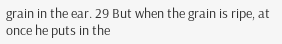grain in the ear. 29 But when the grain is ripe, at once he puts in the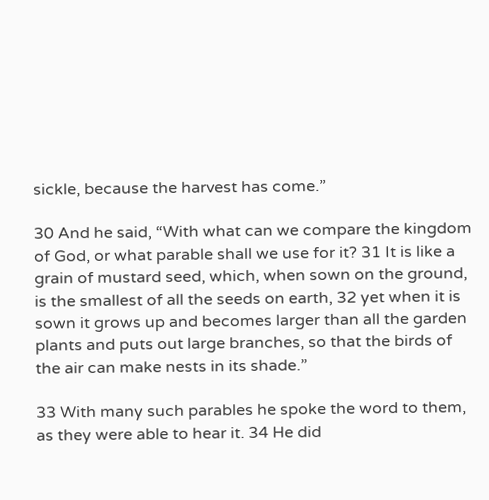sickle, because the harvest has come.”

30 And he said, “With what can we compare the kingdom of God, or what parable shall we use for it? 31 It is like a grain of mustard seed, which, when sown on the ground, is the smallest of all the seeds on earth, 32 yet when it is sown it grows up and becomes larger than all the garden plants and puts out large branches, so that the birds of the air can make nests in its shade.”

33 With many such parables he spoke the word to them, as they were able to hear it. 34 He did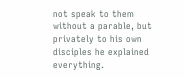not speak to them without a parable, but privately to his own disciples he explained everything.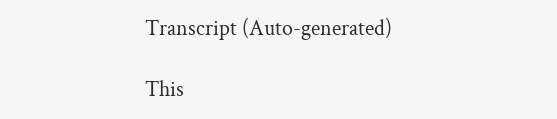Transcript (Auto-generated)

This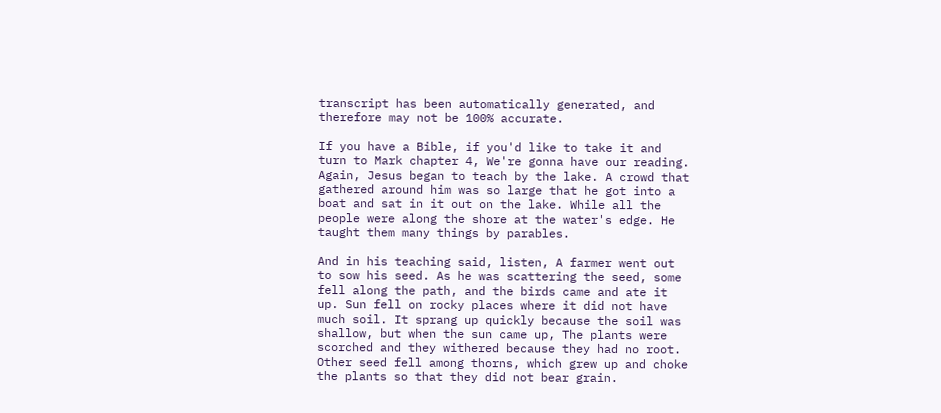transcript has been automatically generated, and therefore may not be 100% accurate.

If you have a Bible, if you'd like to take it and turn to Mark chapter 4, We're gonna have our reading. Again, Jesus began to teach by the lake. A crowd that gathered around him was so large that he got into a boat and sat in it out on the lake. While all the people were along the shore at the water's edge. He taught them many things by parables.

And in his teaching said, listen, A farmer went out to sow his seed. As he was scattering the seed, some fell along the path, and the birds came and ate it up. Sun fell on rocky places where it did not have much soil. It sprang up quickly because the soil was shallow, but when the sun came up, The plants were scorched and they withered because they had no root. Other seed fell among thorns, which grew up and choke the plants so that they did not bear grain.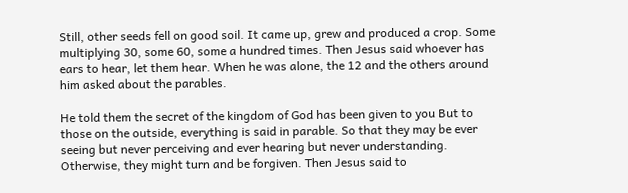Still, other seeds fell on good soil. It came up, grew and produced a crop. Some multiplying 30, some 60, some a hundred times. Then Jesus said whoever has ears to hear, let them hear. When he was alone, the 12 and the others around him asked about the parables.

He told them the secret of the kingdom of God has been given to you But to those on the outside, everything is said in parable. So that they may be ever seeing but never perceiving and ever hearing but never understanding. Otherwise, they might turn and be forgiven. Then Jesus said to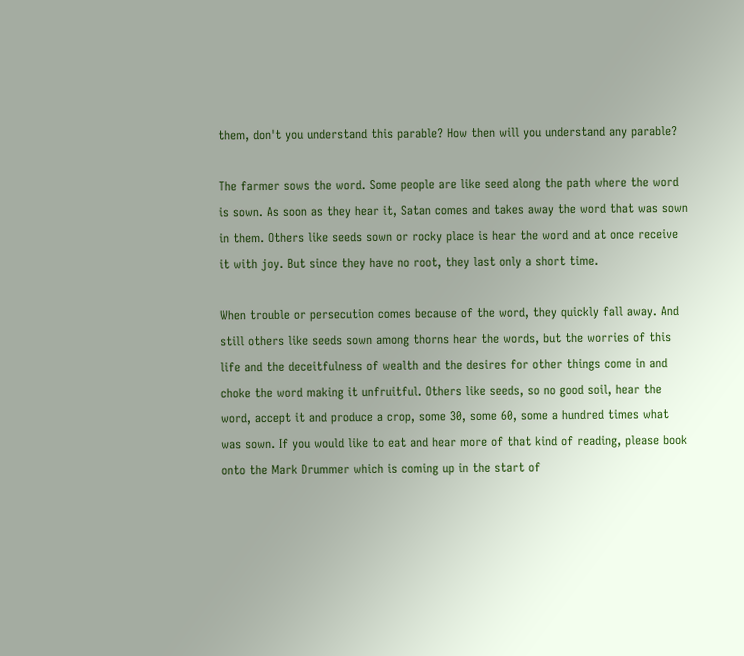them, don't you understand this parable? How then will you understand any parable?

The farmer sows the word. Some people are like seed along the path where the word is sown. As soon as they hear it, Satan comes and takes away the word that was sown in them. Others like seeds sown or rocky place is hear the word and at once receive it with joy. But since they have no root, they last only a short time.

When trouble or persecution comes because of the word, they quickly fall away. And still others like seeds sown among thorns hear the words, but the worries of this life and the deceitfulness of wealth and the desires for other things come in and choke the word making it unfruitful. Others like seeds, so no good soil, hear the word, accept it and produce a crop, some 30, some 60, some a hundred times what was sown. If you would like to eat and hear more of that kind of reading, please book onto the Mark Drummer which is coming up in the start of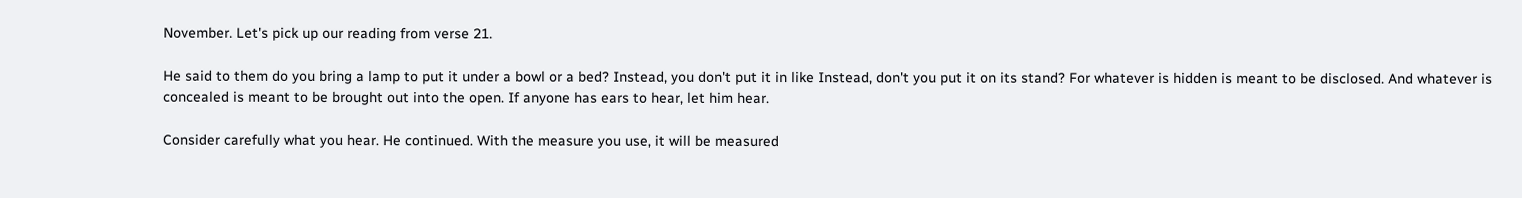November. Let's pick up our reading from verse 21.

He said to them do you bring a lamp to put it under a bowl or a bed? Instead, you don't put it in like Instead, don't you put it on its stand? For whatever is hidden is meant to be disclosed. And whatever is concealed is meant to be brought out into the open. If anyone has ears to hear, let him hear.

Consider carefully what you hear. He continued. With the measure you use, it will be measured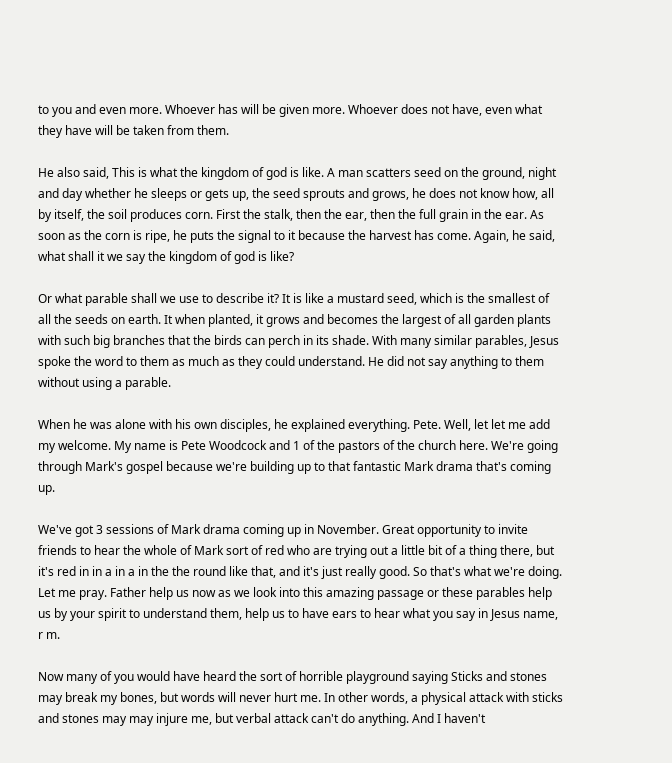to you and even more. Whoever has will be given more. Whoever does not have, even what they have will be taken from them.

He also said, This is what the kingdom of god is like. A man scatters seed on the ground, night and day whether he sleeps or gets up, the seed sprouts and grows, he does not know how, all by itself, the soil produces corn. First the stalk, then the ear, then the full grain in the ear. As soon as the corn is ripe, he puts the signal to it because the harvest has come. Again, he said, what shall it we say the kingdom of god is like?

Or what parable shall we use to describe it? It is like a mustard seed, which is the smallest of all the seeds on earth. It when planted, it grows and becomes the largest of all garden plants with such big branches that the birds can perch in its shade. With many similar parables, Jesus spoke the word to them as much as they could understand. He did not say anything to them without using a parable.

When he was alone with his own disciples, he explained everything. Pete. Well, let let me add my welcome. My name is Pete Woodcock and 1 of the pastors of the church here. We're going through Mark's gospel because we're building up to that fantastic Mark drama that's coming up.

We've got 3 sessions of Mark drama coming up in November. Great opportunity to invite friends to hear the whole of Mark sort of red who are trying out a little bit of a thing there, but it's red in in a in a in the the round like that, and it's just really good. So that's what we're doing. Let me pray. Father help us now as we look into this amazing passage or these parables help us by your spirit to understand them, help us to have ears to hear what you say in Jesus name, r m.

Now many of you would have heard the sort of horrible playground saying Sticks and stones may break my bones, but words will never hurt me. In other words, a physical attack with sticks and stones may may injure me, but verbal attack can't do anything. And I haven't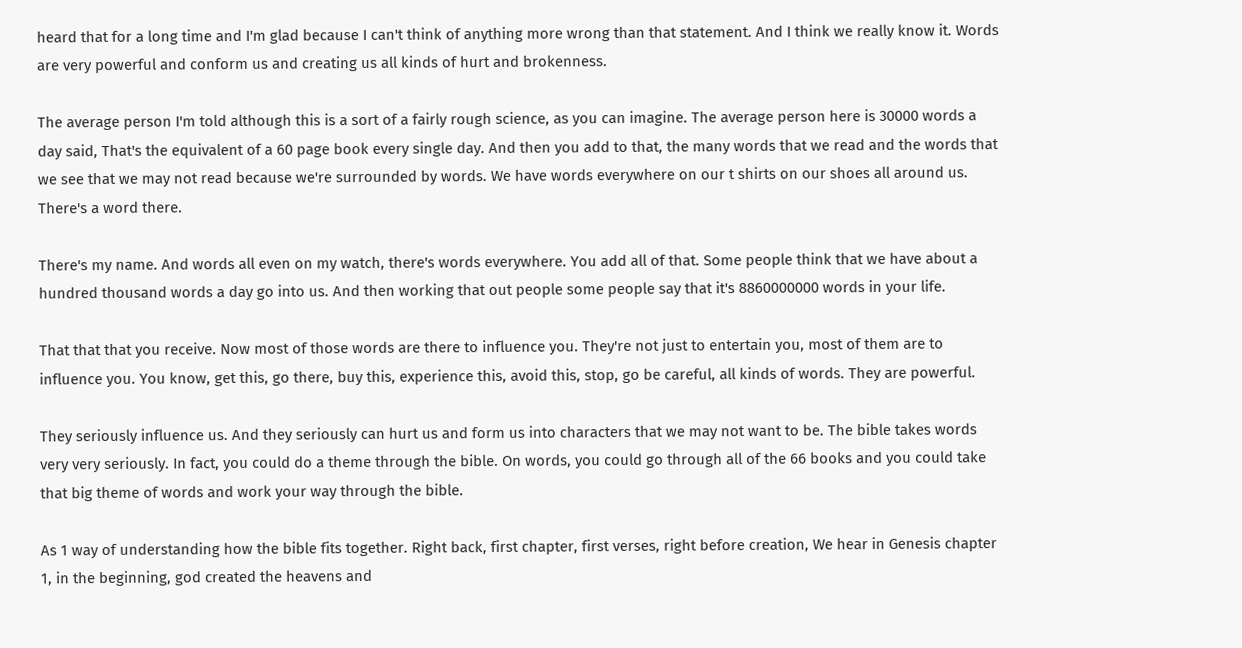heard that for a long time and I'm glad because I can't think of anything more wrong than that statement. And I think we really know it. Words are very powerful and conform us and creating us all kinds of hurt and brokenness.

The average person I'm told although this is a sort of a fairly rough science, as you can imagine. The average person here is 30000 words a day said, That's the equivalent of a 60 page book every single day. And then you add to that, the many words that we read and the words that we see that we may not read because we're surrounded by words. We have words everywhere on our t shirts on our shoes all around us. There's a word there.

There's my name. And words all even on my watch, there's words everywhere. You add all of that. Some people think that we have about a hundred thousand words a day go into us. And then working that out people some people say that it's 8860000000 words in your life.

That that that you receive. Now most of those words are there to influence you. They're not just to entertain you, most of them are to influence you. You know, get this, go there, buy this, experience this, avoid this, stop, go be careful, all kinds of words. They are powerful.

They seriously influence us. And they seriously can hurt us and form us into characters that we may not want to be. The bible takes words very very seriously. In fact, you could do a theme through the bible. On words, you could go through all of the 66 books and you could take that big theme of words and work your way through the bible.

As 1 way of understanding how the bible fits together. Right back, first chapter, first verses, right before creation, We hear in Genesis chapter 1, in the beginning, god created the heavens and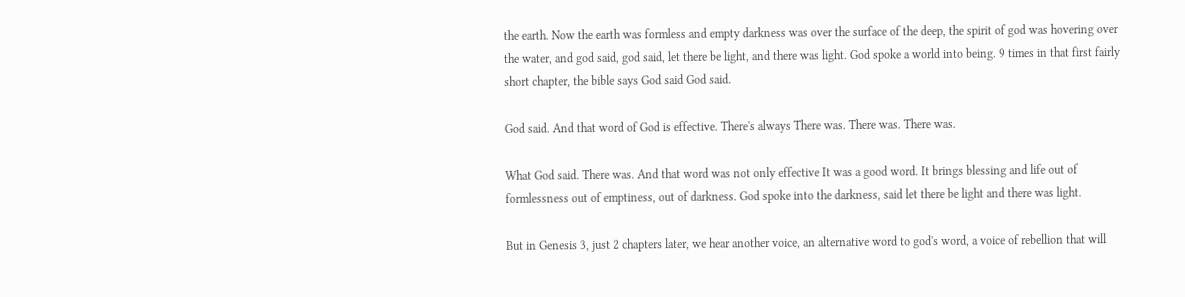the earth. Now the earth was formless and empty darkness was over the surface of the deep, the spirit of god was hovering over the water, and god said, god said, let there be light, and there was light. God spoke a world into being. 9 times in that first fairly short chapter, the bible says God said God said.

God said. And that word of God is effective. There's always There was. There was. There was.

What God said. There was. And that word was not only effective It was a good word. It brings blessing and life out of formlessness out of emptiness, out of darkness. God spoke into the darkness, said let there be light and there was light.

But in Genesis 3, just 2 chapters later, we hear another voice, an alternative word to god's word, a voice of rebellion that will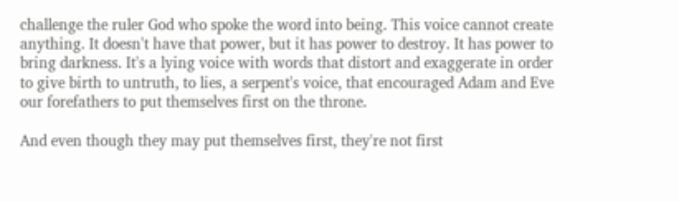challenge the ruler God who spoke the word into being. This voice cannot create anything. It doesn't have that power, but it has power to destroy. It has power to bring darkness. It's a lying voice with words that distort and exaggerate in order to give birth to untruth, to lies, a serpent's voice, that encouraged Adam and Eve our forefathers to put themselves first on the throne.

And even though they may put themselves first, they're not first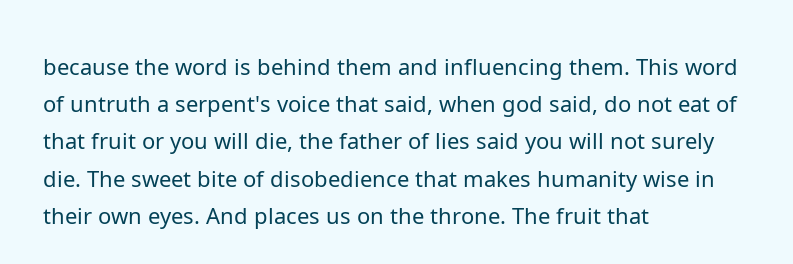because the word is behind them and influencing them. This word of untruth a serpent's voice that said, when god said, do not eat of that fruit or you will die, the father of lies said you will not surely die. The sweet bite of disobedience that makes humanity wise in their own eyes. And places us on the throne. The fruit that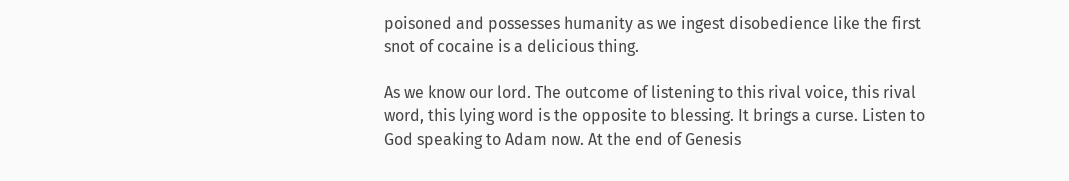poisoned and possesses humanity as we ingest disobedience like the first snot of cocaine is a delicious thing.

As we know our lord. The outcome of listening to this rival voice, this rival word, this lying word is the opposite to blessing. It brings a curse. Listen to God speaking to Adam now. At the end of Genesis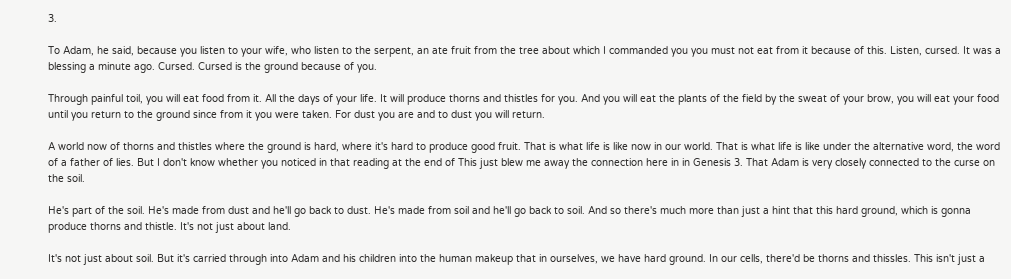3.

To Adam, he said, because you listen to your wife, who listen to the serpent, an ate fruit from the tree about which I commanded you you must not eat from it because of this. Listen, cursed. It was a blessing a minute ago. Cursed. Cursed is the ground because of you.

Through painful toil, you will eat food from it. All the days of your life. It will produce thorns and thistles for you. And you will eat the plants of the field by the sweat of your brow, you will eat your food until you return to the ground since from it you were taken. For dust you are and to dust you will return.

A world now of thorns and thistles where the ground is hard, where it's hard to produce good fruit. That is what life is like now in our world. That is what life is like under the alternative word, the word of a father of lies. But I don't know whether you noticed in that reading at the end of This just blew me away the connection here in in Genesis 3. That Adam is very closely connected to the curse on the soil.

He's part of the soil. He's made from dust and he'll go back to dust. He's made from soil and he'll go back to soil. And so there's much more than just a hint that this hard ground, which is gonna produce thorns and thistle. It's not just about land.

It's not just about soil. But it's carried through into Adam and his children into the human makeup that in ourselves, we have hard ground. In our cells, there'd be thorns and thissles. This isn't just a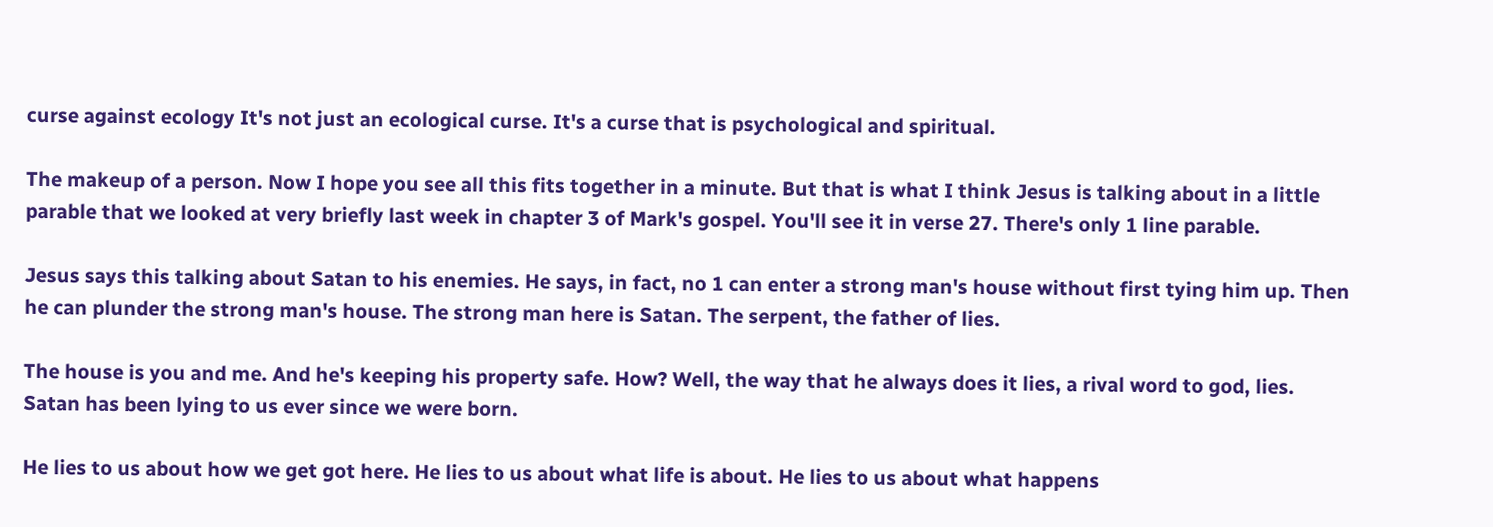curse against ecology It's not just an ecological curse. It's a curse that is psychological and spiritual.

The makeup of a person. Now I hope you see all this fits together in a minute. But that is what I think Jesus is talking about in a little parable that we looked at very briefly last week in chapter 3 of Mark's gospel. You'll see it in verse 27. There's only 1 line parable.

Jesus says this talking about Satan to his enemies. He says, in fact, no 1 can enter a strong man's house without first tying him up. Then he can plunder the strong man's house. The strong man here is Satan. The serpent, the father of lies.

The house is you and me. And he's keeping his property safe. How? Well, the way that he always does it lies, a rival word to god, lies. Satan has been lying to us ever since we were born.

He lies to us about how we get got here. He lies to us about what life is about. He lies to us about what happens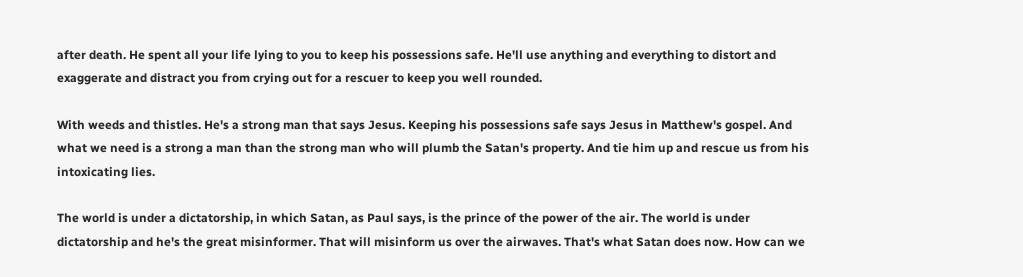after death. He spent all your life lying to you to keep his possessions safe. He'll use anything and everything to distort and exaggerate and distract you from crying out for a rescuer to keep you well rounded.

With weeds and thistles. He's a strong man that says Jesus. Keeping his possessions safe says Jesus in Matthew's gospel. And what we need is a strong a man than the strong man who will plumb the Satan's property. And tie him up and rescue us from his intoxicating lies.

The world is under a dictatorship, in which Satan, as Paul says, is the prince of the power of the air. The world is under dictatorship and he's the great misinformer. That will misinform us over the airwaves. That's what Satan does now. How can we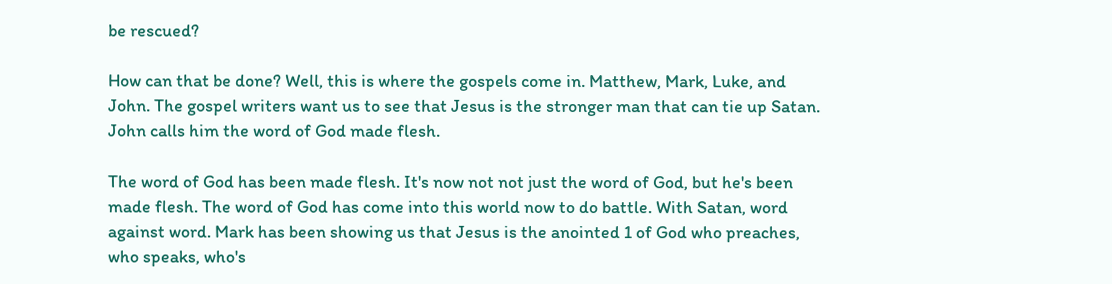be rescued?

How can that be done? Well, this is where the gospels come in. Matthew, Mark, Luke, and John. The gospel writers want us to see that Jesus is the stronger man that can tie up Satan. John calls him the word of God made flesh.

The word of God has been made flesh. It's now not not just the word of God, but he's been made flesh. The word of God has come into this world now to do battle. With Satan, word against word. Mark has been showing us that Jesus is the anointed 1 of God who preaches, who speaks, who's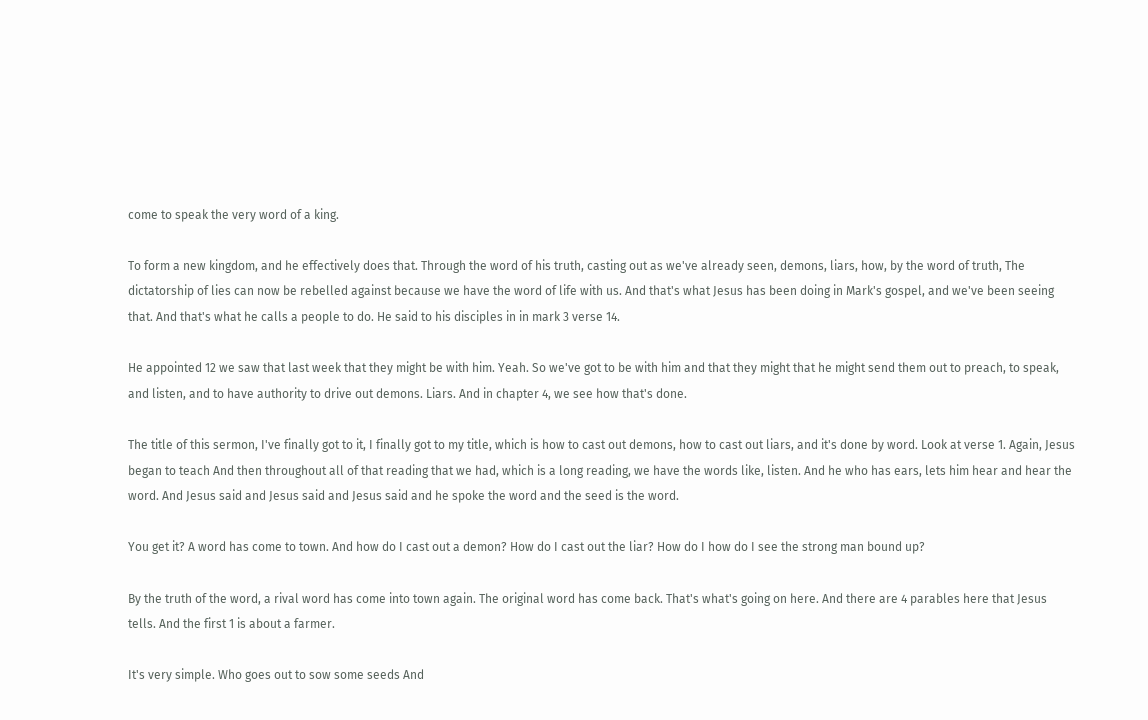come to speak the very word of a king.

To form a new kingdom, and he effectively does that. Through the word of his truth, casting out as we've already seen, demons, liars, how, by the word of truth, The dictatorship of lies can now be rebelled against because we have the word of life with us. And that's what Jesus has been doing in Mark's gospel, and we've been seeing that. And that's what he calls a people to do. He said to his disciples in in mark 3 verse 14.

He appointed 12 we saw that last week that they might be with him. Yeah. So we've got to be with him and that they might that he might send them out to preach, to speak, and listen, and to have authority to drive out demons. Liars. And in chapter 4, we see how that's done.

The title of this sermon, I've finally got to it, I finally got to my title, which is how to cast out demons, how to cast out liars, and it's done by word. Look at verse 1. Again, Jesus began to teach And then throughout all of that reading that we had, which is a long reading, we have the words like, listen. And he who has ears, lets him hear and hear the word. And Jesus said and Jesus said and Jesus said and he spoke the word and the seed is the word.

You get it? A word has come to town. And how do I cast out a demon? How do I cast out the liar? How do I how do I see the strong man bound up?

By the truth of the word, a rival word has come into town again. The original word has come back. That's what's going on here. And there are 4 parables here that Jesus tells. And the first 1 is about a farmer.

It's very simple. Who goes out to sow some seeds And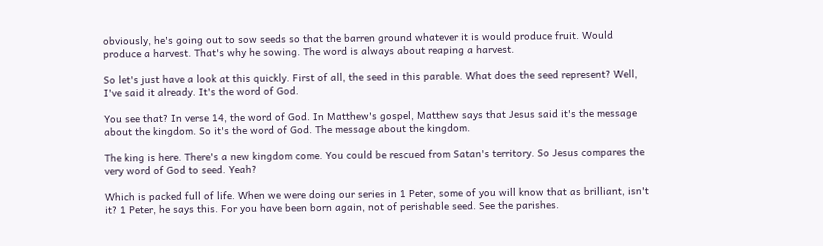obviously, he's going out to sow seeds so that the barren ground whatever it is would produce fruit. Would produce a harvest. That's why he sowing. The word is always about reaping a harvest.

So let's just have a look at this quickly. First of all, the seed in this parable. What does the seed represent? Well, I've said it already. It's the word of God.

You see that? In verse 14, the word of God. In Matthew's gospel, Matthew says that Jesus said it's the message about the kingdom. So it's the word of God. The message about the kingdom.

The king is here. There's a new kingdom come. You could be rescued from Satan's territory. So Jesus compares the very word of God to seed. Yeah?

Which is packed full of life. When we were doing our series in 1 Peter, some of you will know that as brilliant, isn't it? 1 Peter, he says this. For you have been born again, not of perishable seed. See the parishes.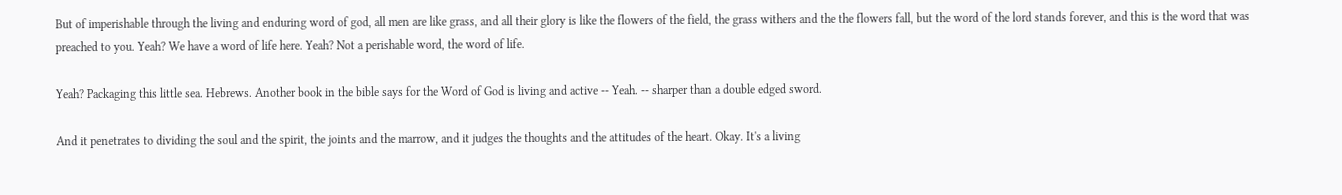But of imperishable through the living and enduring word of god, all men are like grass, and all their glory is like the flowers of the field, the grass withers and the the flowers fall, but the word of the lord stands forever, and this is the word that was preached to you. Yeah? We have a word of life here. Yeah? Not a perishable word, the word of life.

Yeah? Packaging this little sea. Hebrews. Another book in the bible says for the Word of God is living and active -- Yeah. -- sharper than a double edged sword.

And it penetrates to dividing the soul and the spirit, the joints and the marrow, and it judges the thoughts and the attitudes of the heart. Okay. It's a living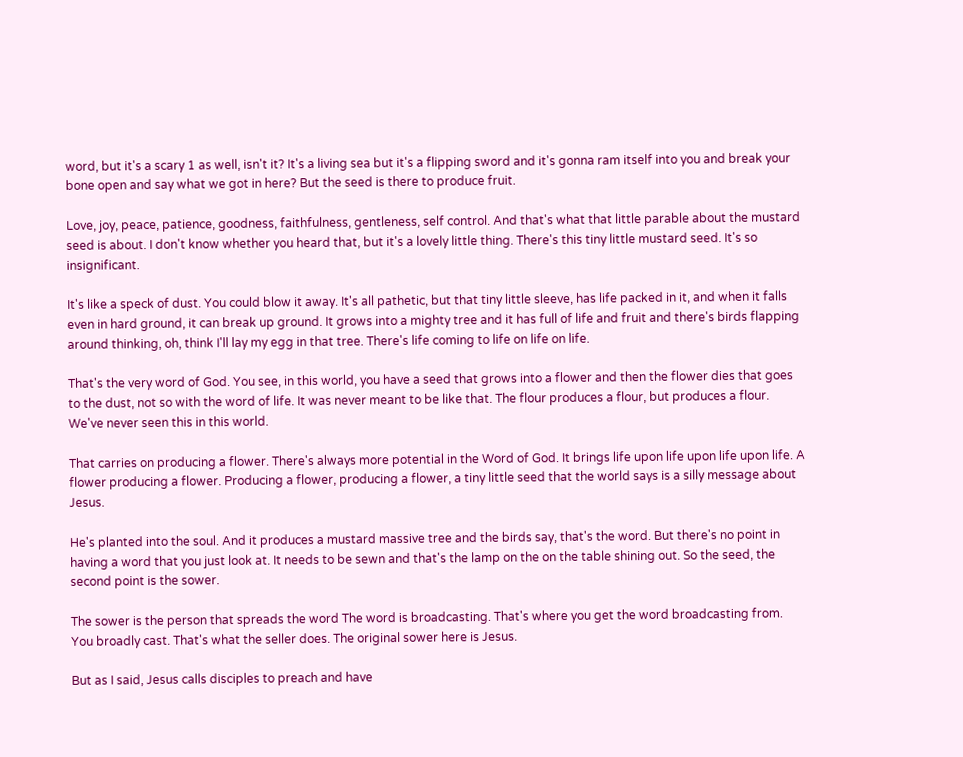word, but it's a scary 1 as well, isn't it? It's a living sea but it's a flipping sword and it's gonna ram itself into you and break your bone open and say what we got in here? But the seed is there to produce fruit.

Love, joy, peace, patience, goodness, faithfulness, gentleness, self control. And that's what that little parable about the mustard seed is about. I don't know whether you heard that, but it's a lovely little thing. There's this tiny little mustard seed. It's so insignificant.

It's like a speck of dust. You could blow it away. It's all pathetic, but that tiny little sleeve, has life packed in it, and when it falls even in hard ground, it can break up ground. It grows into a mighty tree and it has full of life and fruit and there's birds flapping around thinking, oh, think I'll lay my egg in that tree. There's life coming to life on life on life.

That's the very word of God. You see, in this world, you have a seed that grows into a flower and then the flower dies that goes to the dust, not so with the word of life. It was never meant to be like that. The flour produces a flour, but produces a flour. We've never seen this in this world.

That carries on producing a flower. There's always more potential in the Word of God. It brings life upon life upon life upon life. A flower producing a flower. Producing a flower, producing a flower, a tiny little seed that the world says is a silly message about Jesus.

He's planted into the soul. And it produces a mustard massive tree and the birds say, that's the word. But there's no point in having a word that you just look at. It needs to be sewn and that's the lamp on the on the table shining out. So the seed, the second point is the sower.

The sower is the person that spreads the word The word is broadcasting. That's where you get the word broadcasting from. You broadly cast. That's what the seller does. The original sower here is Jesus.

But as I said, Jesus calls disciples to preach and have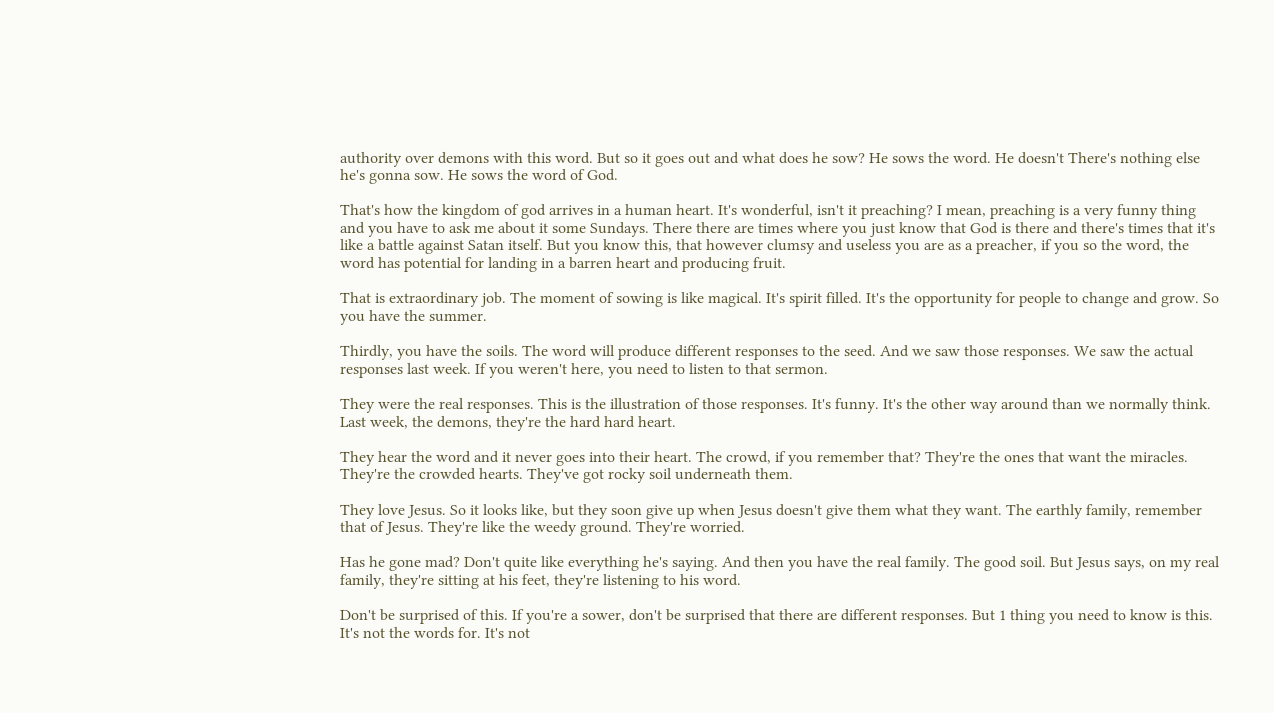authority over demons with this word. But so it goes out and what does he sow? He sows the word. He doesn't There's nothing else he's gonna sow. He sows the word of God.

That's how the kingdom of god arrives in a human heart. It's wonderful, isn't it preaching? I mean, preaching is a very funny thing and you have to ask me about it some Sundays. There there are times where you just know that God is there and there's times that it's like a battle against Satan itself. But you know this, that however clumsy and useless you are as a preacher, if you so the word, the word has potential for landing in a barren heart and producing fruit.

That is extraordinary job. The moment of sowing is like magical. It's spirit filled. It's the opportunity for people to change and grow. So you have the summer.

Thirdly, you have the soils. The word will produce different responses to the seed. And we saw those responses. We saw the actual responses last week. If you weren't here, you need to listen to that sermon.

They were the real responses. This is the illustration of those responses. It's funny. It's the other way around than we normally think. Last week, the demons, they're the hard hard heart.

They hear the word and it never goes into their heart. The crowd, if you remember that? They're the ones that want the miracles. They're the crowded hearts. They've got rocky soil underneath them.

They love Jesus. So it looks like, but they soon give up when Jesus doesn't give them what they want. The earthly family, remember that of Jesus. They're like the weedy ground. They're worried.

Has he gone mad? Don't quite like everything he's saying. And then you have the real family. The good soil. But Jesus says, on my real family, they're sitting at his feet, they're listening to his word.

Don't be surprised of this. If you're a sower, don't be surprised that there are different responses. But 1 thing you need to know is this. It's not the words for. It's not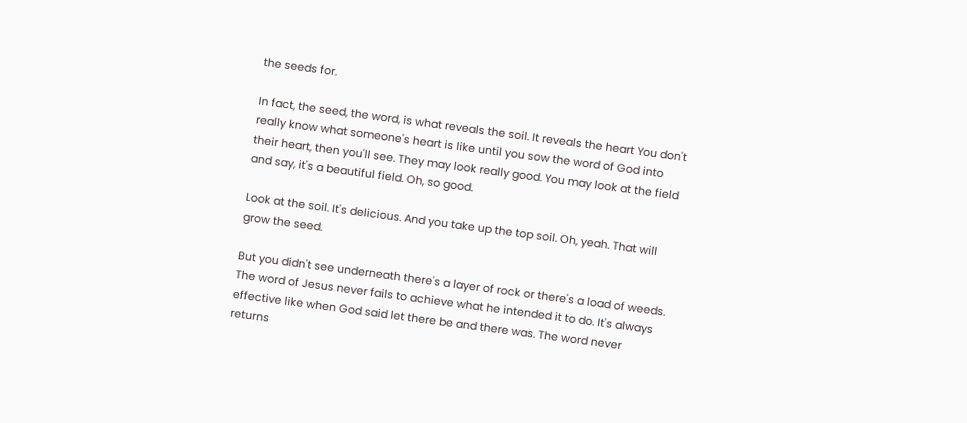the seeds for.

In fact, the seed, the word, is what reveals the soil. It reveals the heart You don't really know what someone's heart is like until you sow the word of God into their heart, then you'll see. They may look really good. You may look at the field and say, it's a beautiful field. Oh, so good.

Look at the soil. It's delicious. And you take up the top soil. Oh, yeah. That will grow the seed.

But you didn't see underneath there's a layer of rock or there's a load of weeds. The word of Jesus never fails to achieve what he intended it to do. It's always effective like when God said let there be and there was. The word never returns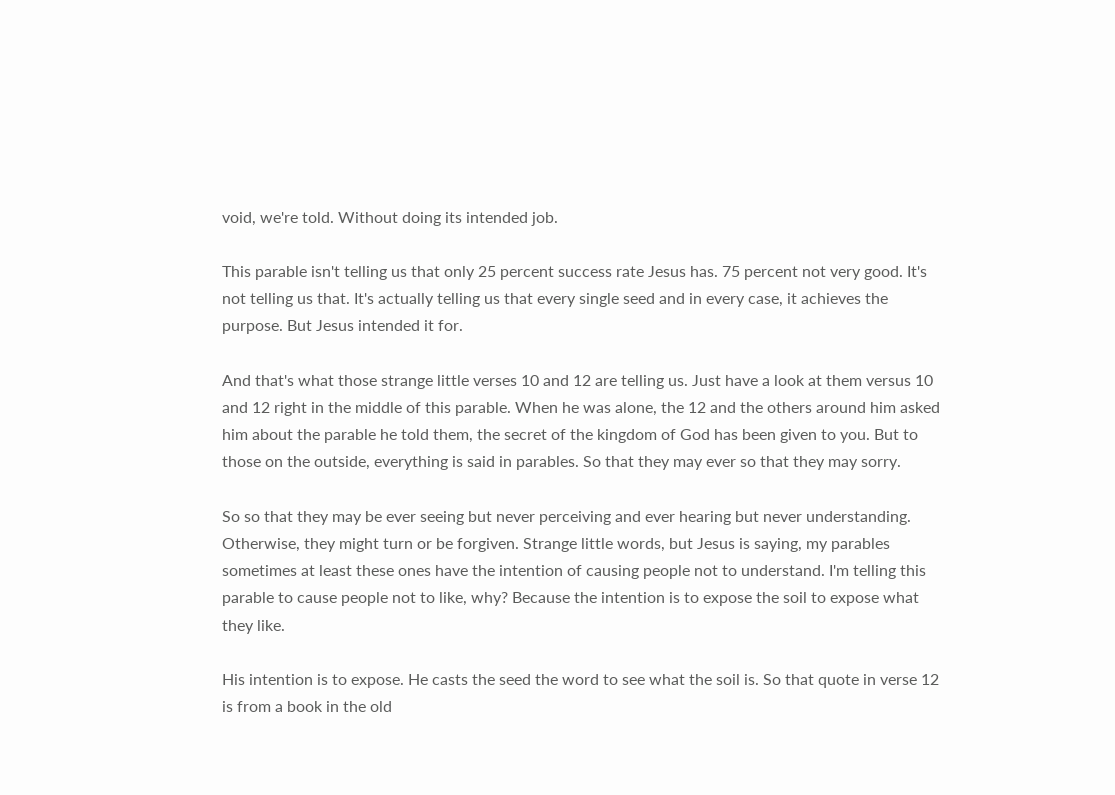void, we're told. Without doing its intended job.

This parable isn't telling us that only 25 percent success rate Jesus has. 75 percent not very good. It's not telling us that. It's actually telling us that every single seed and in every case, it achieves the purpose. But Jesus intended it for.

And that's what those strange little verses 10 and 12 are telling us. Just have a look at them versus 10 and 12 right in the middle of this parable. When he was alone, the 12 and the others around him asked him about the parable he told them, the secret of the kingdom of God has been given to you. But to those on the outside, everything is said in parables. So that they may ever so that they may sorry.

So so that they may be ever seeing but never perceiving and ever hearing but never understanding. Otherwise, they might turn or be forgiven. Strange little words, but Jesus is saying, my parables sometimes at least these ones have the intention of causing people not to understand. I'm telling this parable to cause people not to like, why? Because the intention is to expose the soil to expose what they like.

His intention is to expose. He casts the seed the word to see what the soil is. So that quote in verse 12 is from a book in the old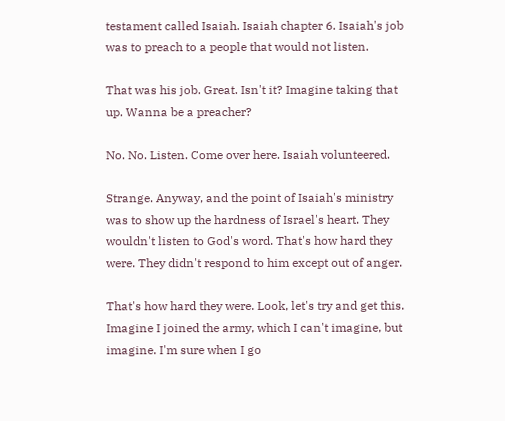testament called Isaiah. Isaiah chapter 6. Isaiah's job was to preach to a people that would not listen.

That was his job. Great. Isn't it? Imagine taking that up. Wanna be a preacher?

No. No. Listen. Come over here. Isaiah volunteered.

Strange. Anyway, and the point of Isaiah's ministry was to show up the hardness of Israel's heart. They wouldn't listen to God's word. That's how hard they were. They didn't respond to him except out of anger.

That's how hard they were. Look, let's try and get this. Imagine I joined the army, which I can't imagine, but imagine. I'm sure when I go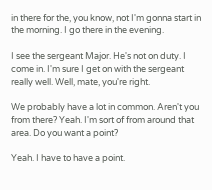in there for the, you know, not I'm gonna start in the morning. I go there in the evening.

I see the sergeant Major. He's not on duty. I come in. I'm sure I get on with the sergeant really well. Well, mate, you're right.

We probably have a lot in common. Aren't you from there? Yeah. I'm sort of from around that area. Do you want a point?

Yeah. I have to have a point.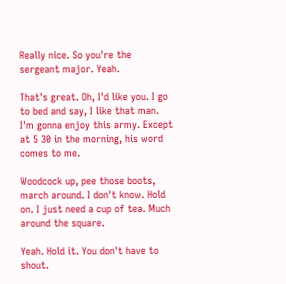Really nice. So you're the sergeant major. Yeah.

That's great. Oh, I'd like you. I go to bed and say, I like that man. I'm gonna enjoy this army. Except at 5 30 in the morning, his word comes to me.

Woodcock up, pee those boots, march around. I don't know. Hold on. I just need a cup of tea. Much around the square.

Yeah. Hold it. You don't have to shout.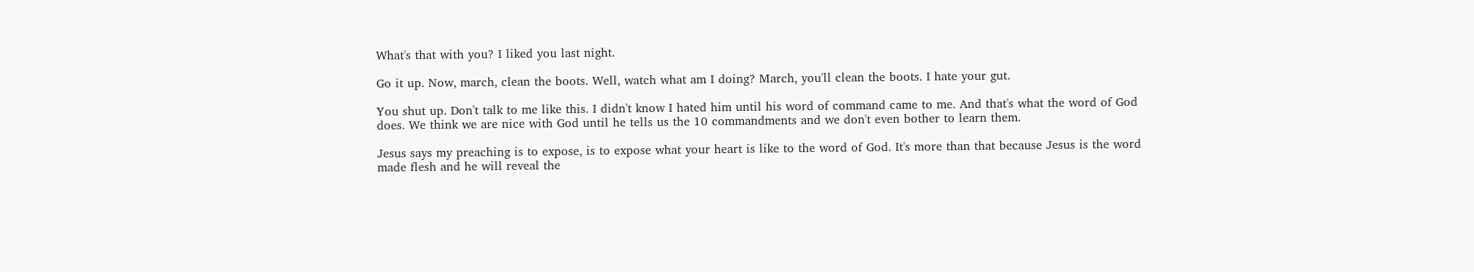What's that with you? I liked you last night.

Go it up. Now, march, clean the boots. Well, watch what am I doing? March, you'll clean the boots. I hate your gut.

You shut up. Don't talk to me like this. I didn't know I hated him until his word of command came to me. And that's what the word of God does. We think we are nice with God until he tells us the 10 commandments and we don't even bother to learn them.

Jesus says my preaching is to expose, is to expose what your heart is like to the word of God. It's more than that because Jesus is the word made flesh and he will reveal the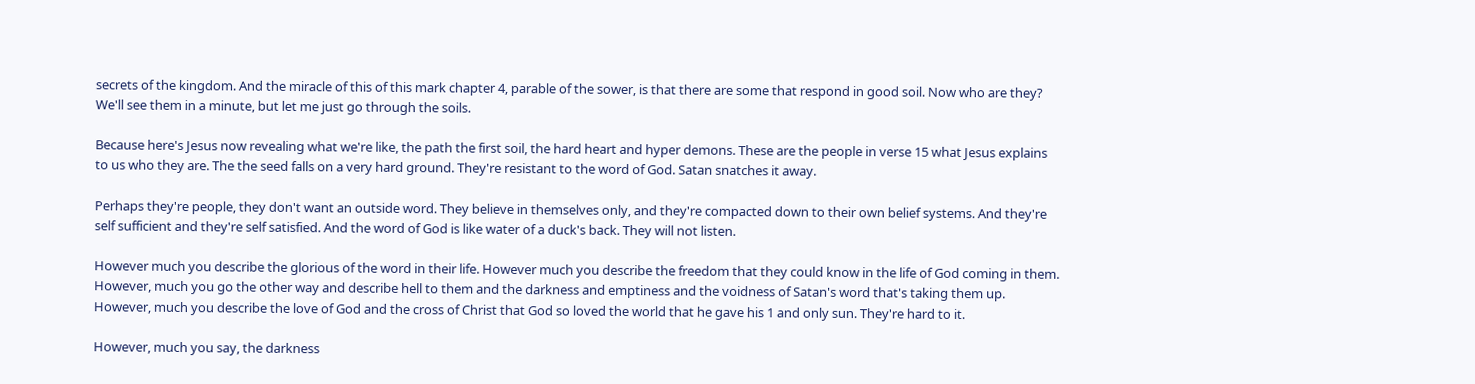secrets of the kingdom. And the miracle of this of this mark chapter 4, parable of the sower, is that there are some that respond in good soil. Now who are they? We'll see them in a minute, but let me just go through the soils.

Because here's Jesus now revealing what we're like, the path the first soil, the hard heart and hyper demons. These are the people in verse 15 what Jesus explains to us who they are. The the seed falls on a very hard ground. They're resistant to the word of God. Satan snatches it away.

Perhaps they're people, they don't want an outside word. They believe in themselves only, and they're compacted down to their own belief systems. And they're self sufficient and they're self satisfied. And the word of God is like water of a duck's back. They will not listen.

However much you describe the glorious of the word in their life. However much you describe the freedom that they could know in the life of God coming in them. However, much you go the other way and describe hell to them and the darkness and emptiness and the voidness of Satan's word that's taking them up. However, much you describe the love of God and the cross of Christ that God so loved the world that he gave his 1 and only sun. They're hard to it.

However, much you say, the darkness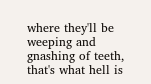where they'll be weeping and gnashing of teeth, that's what hell is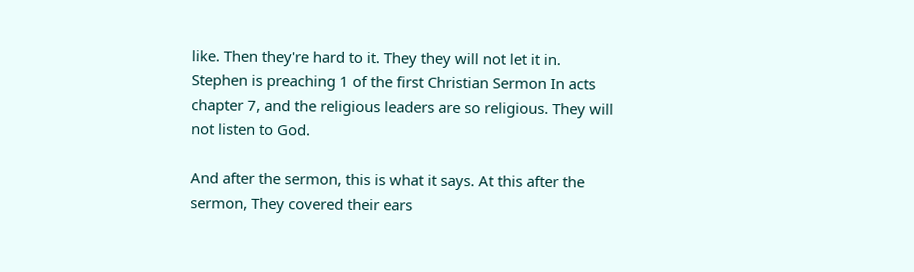like. Then they're hard to it. They they will not let it in. Stephen is preaching 1 of the first Christian Sermon In acts chapter 7, and the religious leaders are so religious. They will not listen to God.

And after the sermon, this is what it says. At this after the sermon, They covered their ears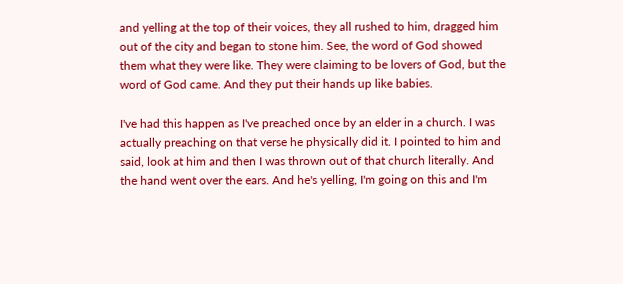and yelling at the top of their voices, they all rushed to him, dragged him out of the city and began to stone him. See, the word of God showed them what they were like. They were claiming to be lovers of God, but the word of God came. And they put their hands up like babies.

I've had this happen as I've preached once by an elder in a church. I was actually preaching on that verse he physically did it. I pointed to him and said, look at him and then I was thrown out of that church literally. And the hand went over the ears. And he's yelling, I'm going on this and I'm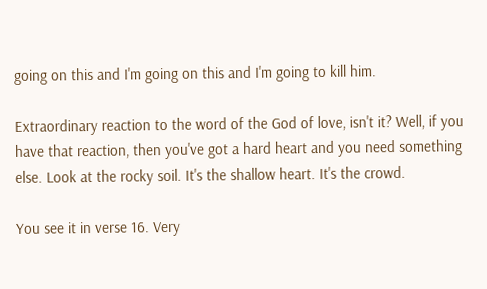going on this and I'm going on this and I'm going to kill him.

Extraordinary reaction to the word of the God of love, isn't it? Well, if you have that reaction, then you've got a hard heart and you need something else. Look at the rocky soil. It's the shallow heart. It's the crowd.

You see it in verse 16. Very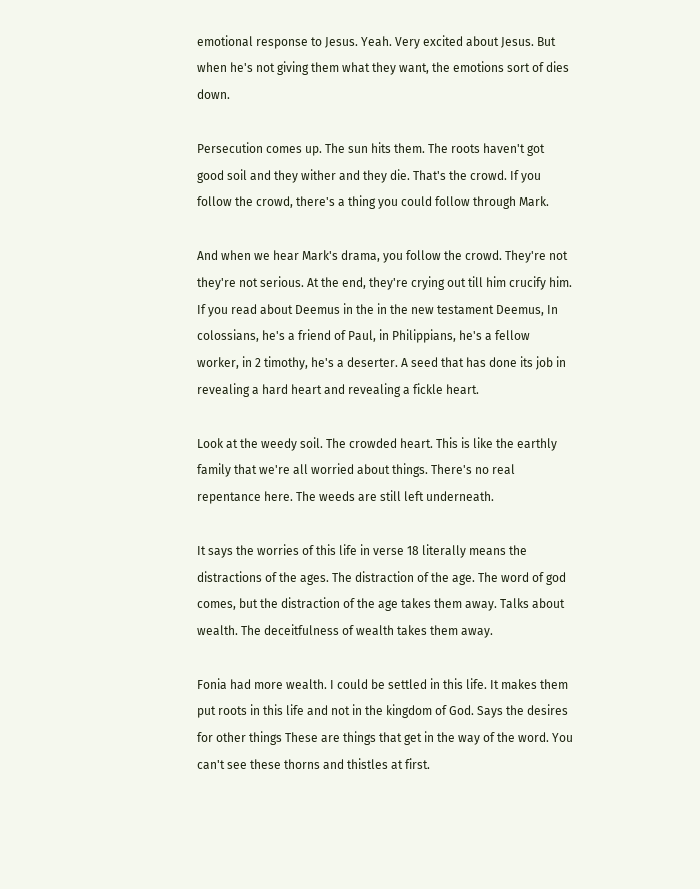emotional response to Jesus. Yeah. Very excited about Jesus. But when he's not giving them what they want, the emotions sort of dies down.

Persecution comes up. The sun hits them. The roots haven't got good soil and they wither and they die. That's the crowd. If you follow the crowd, there's a thing you could follow through Mark.

And when we hear Mark's drama, you follow the crowd. They're not they're not serious. At the end, they're crying out till him crucify him. If you read about Deemus in the in the new testament Deemus, In colossians, he's a friend of Paul, in Philippians, he's a fellow worker, in 2 timothy, he's a deserter. A seed that has done its job in revealing a hard heart and revealing a fickle heart.

Look at the weedy soil. The crowded heart. This is like the earthly family that we're all worried about things. There's no real repentance here. The weeds are still left underneath.

It says the worries of this life in verse 18 literally means the distractions of the ages. The distraction of the age. The word of god comes, but the distraction of the age takes them away. Talks about wealth. The deceitfulness of wealth takes them away.

Fonia had more wealth. I could be settled in this life. It makes them put roots in this life and not in the kingdom of God. Says the desires for other things These are things that get in the way of the word. You can't see these thorns and thistles at first.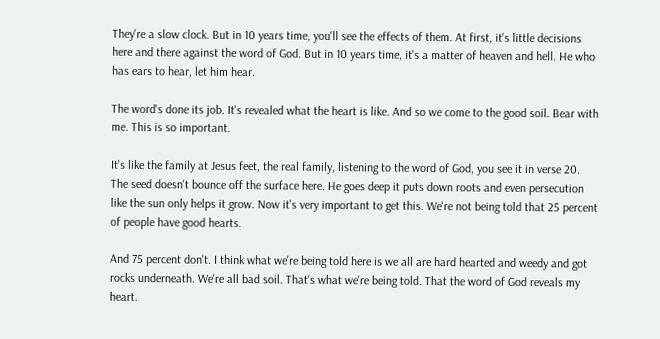They're a slow clock. But in 10 years time, you'll see the effects of them. At first, it's little decisions here and there against the word of God. But in 10 years time, it's a matter of heaven and hell. He who has ears to hear, let him hear.

The word's done its job. It's revealed what the heart is like. And so we come to the good soil. Bear with me. This is so important.

It's like the family at Jesus feet, the real family, listening to the word of God, you see it in verse 20. The seed doesn't bounce off the surface here. He goes deep it puts down roots and even persecution like the sun only helps it grow. Now it's very important to get this. We're not being told that 25 percent of people have good hearts.

And 75 percent don't. I think what we're being told here is we all are hard hearted and weedy and got rocks underneath. We're all bad soil. That's what we're being told. That the word of God reveals my heart.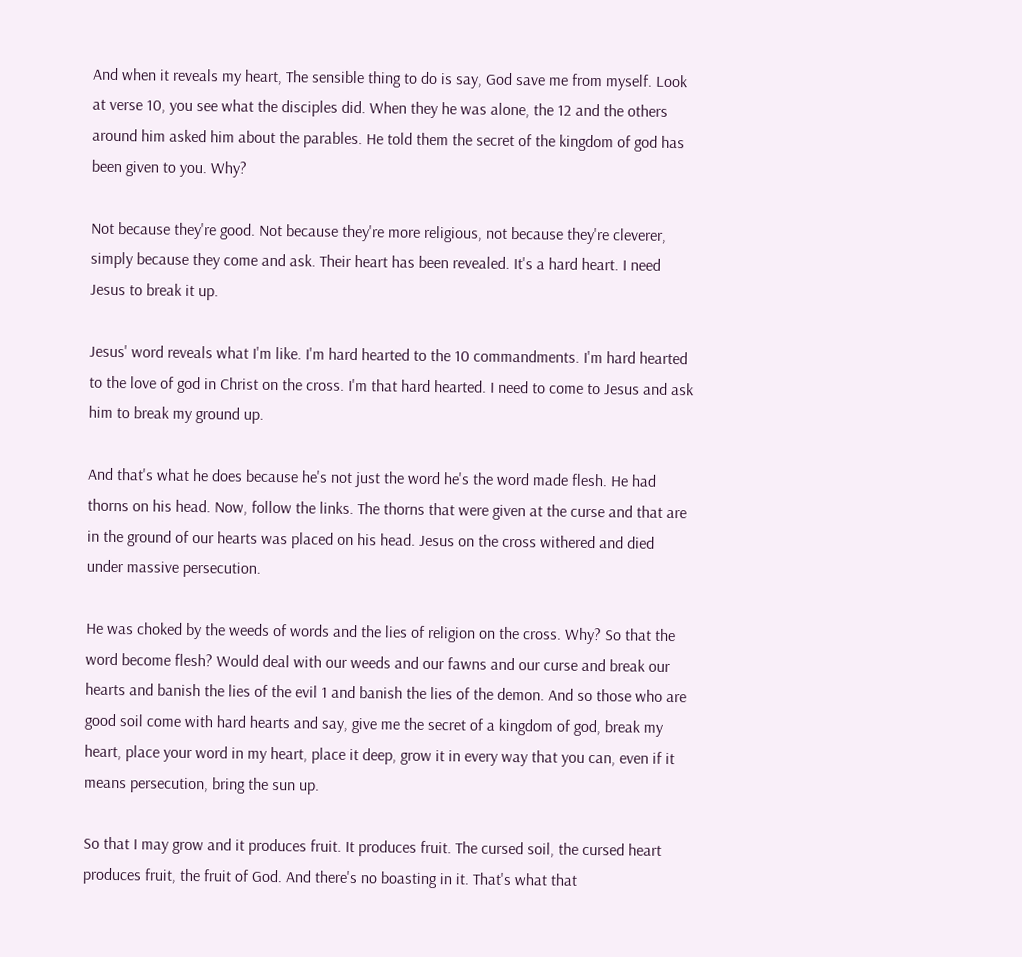And when it reveals my heart, The sensible thing to do is say, God save me from myself. Look at verse 10, you see what the disciples did. When they he was alone, the 12 and the others around him asked him about the parables. He told them the secret of the kingdom of god has been given to you. Why?

Not because they're good. Not because they're more religious, not because they're cleverer, simply because they come and ask. Their heart has been revealed. It's a hard heart. I need Jesus to break it up.

Jesus' word reveals what I'm like. I'm hard hearted to the 10 commandments. I'm hard hearted to the love of god in Christ on the cross. I'm that hard hearted. I need to come to Jesus and ask him to break my ground up.

And that's what he does because he's not just the word he's the word made flesh. He had thorns on his head. Now, follow the links. The thorns that were given at the curse and that are in the ground of our hearts was placed on his head. Jesus on the cross withered and died under massive persecution.

He was choked by the weeds of words and the lies of religion on the cross. Why? So that the word become flesh? Would deal with our weeds and our fawns and our curse and break our hearts and banish the lies of the evil 1 and banish the lies of the demon. And so those who are good soil come with hard hearts and say, give me the secret of a kingdom of god, break my heart, place your word in my heart, place it deep, grow it in every way that you can, even if it means persecution, bring the sun up.

So that I may grow and it produces fruit. It produces fruit. The cursed soil, the cursed heart produces fruit, the fruit of God. And there's no boasting in it. That's what that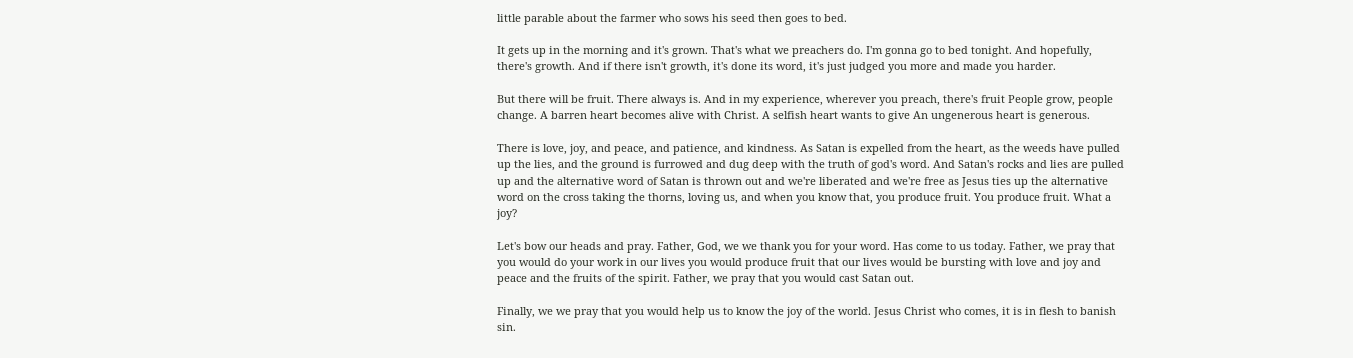little parable about the farmer who sows his seed then goes to bed.

It gets up in the morning and it's grown. That's what we preachers do. I'm gonna go to bed tonight. And hopefully, there's growth. And if there isn't growth, it's done its word, it's just judged you more and made you harder.

But there will be fruit. There always is. And in my experience, wherever you preach, there's fruit People grow, people change. A barren heart becomes alive with Christ. A selfish heart wants to give An ungenerous heart is generous.

There is love, joy, and peace, and patience, and kindness. As Satan is expelled from the heart, as the weeds have pulled up the lies, and the ground is furrowed and dug deep with the truth of god's word. And Satan's rocks and lies are pulled up and the alternative word of Satan is thrown out and we're liberated and we're free as Jesus ties up the alternative word on the cross taking the thorns, loving us, and when you know that, you produce fruit. You produce fruit. What a joy?

Let's bow our heads and pray. Father, God, we we thank you for your word. Has come to us today. Father, we pray that you would do your work in our lives you would produce fruit that our lives would be bursting with love and joy and peace and the fruits of the spirit. Father, we pray that you would cast Satan out.

Finally, we we pray that you would help us to know the joy of the world. Jesus Christ who comes, it is in flesh to banish sin.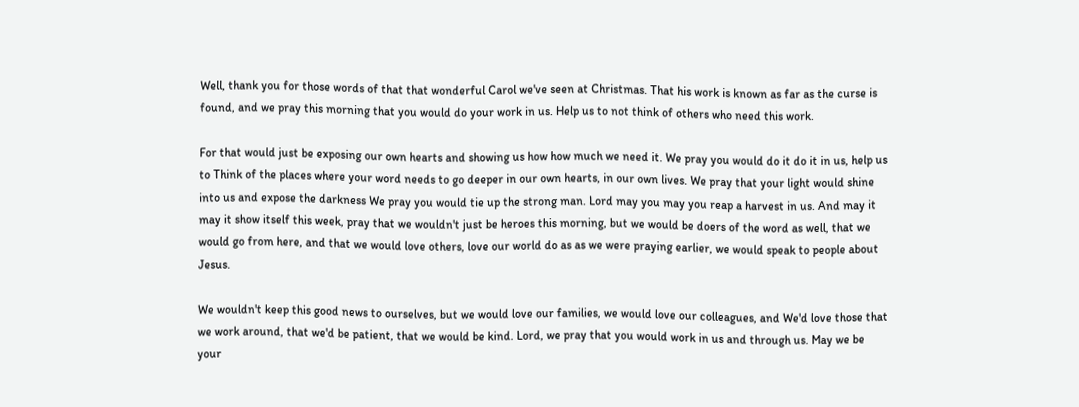Well, thank you for those words of that that wonderful Carol we've seen at Christmas. That his work is known as far as the curse is found, and we pray this morning that you would do your work in us. Help us to not think of others who need this work.

For that would just be exposing our own hearts and showing us how how much we need it. We pray you would do it do it in us, help us to Think of the places where your word needs to go deeper in our own hearts, in our own lives. We pray that your light would shine into us and expose the darkness We pray you would tie up the strong man. Lord may you may you reap a harvest in us. And may it may it show itself this week, pray that we wouldn't just be heroes this morning, but we would be doers of the word as well, that we would go from here, and that we would love others, love our world do as as we were praying earlier, we would speak to people about Jesus.

We wouldn't keep this good news to ourselves, but we would love our families, we would love our colleagues, and We'd love those that we work around, that we'd be patient, that we would be kind. Lord, we pray that you would work in us and through us. May we be your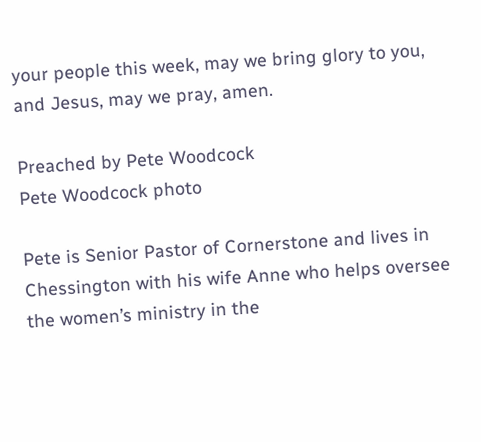your people this week, may we bring glory to you, and Jesus, may we pray, amen.

Preached by Pete Woodcock
Pete Woodcock photo

Pete is Senior Pastor of Cornerstone and lives in Chessington with his wife Anne who helps oversee the women’s ministry in the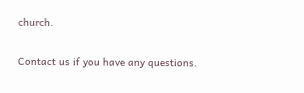church.

Contact us if you have any questions.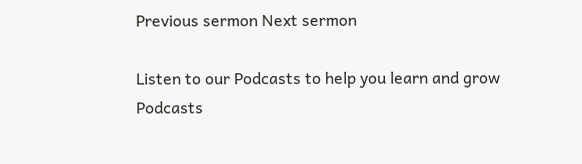Previous sermon Next sermon

Listen to our Podcasts to help you learn and grow Podcasts